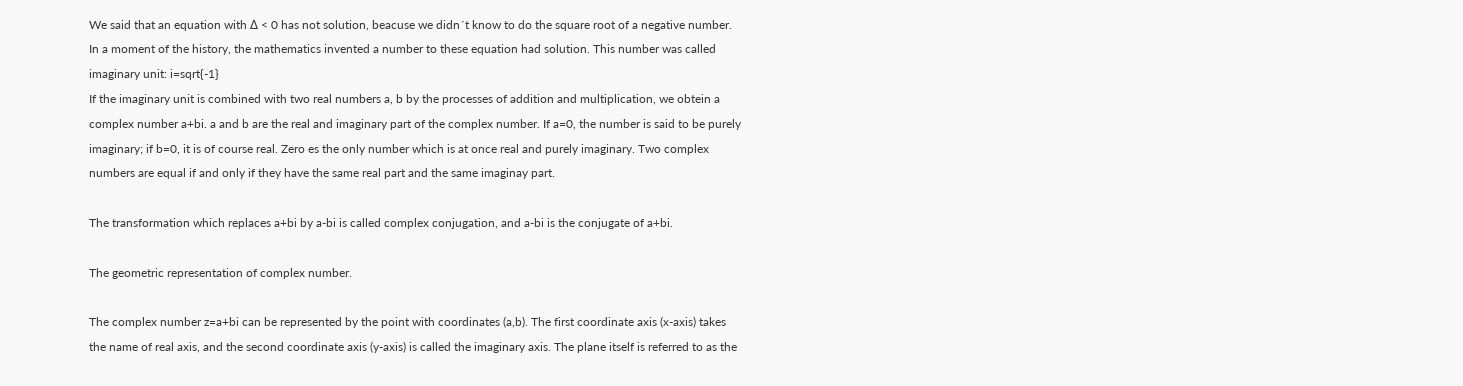We said that an equation with ∆ < 0 has not solution, beacuse we didn´t know to do the square root of a negative number.
In a moment of the history, the mathematics invented a number to these equation had solution. This number was called imaginary unit: i=sqrt{-1}
If the imaginary unit is combined with two real numbers a, b by the processes of addition and multiplication, we obtein a complex number a+bi. a and b are the real and imaginary part of the complex number. If a=0, the number is said to be purely imaginary; if b=0, it is of course real. Zero es the only number which is at once real and purely imaginary. Two complex numbers are equal if and only if they have the same real part and the same imaginay part.

The transformation which replaces a+bi by a-bi is called complex conjugation, and a-bi is the conjugate of a+bi.

The geometric representation of complex number.

The complex number z=a+bi can be represented by the point with coordinates (a,b). The first coordinate axis (x-axis) takes the name of real axis, and the second coordinate axis (y-axis) is called the imaginary axis. The plane itself is referred to as the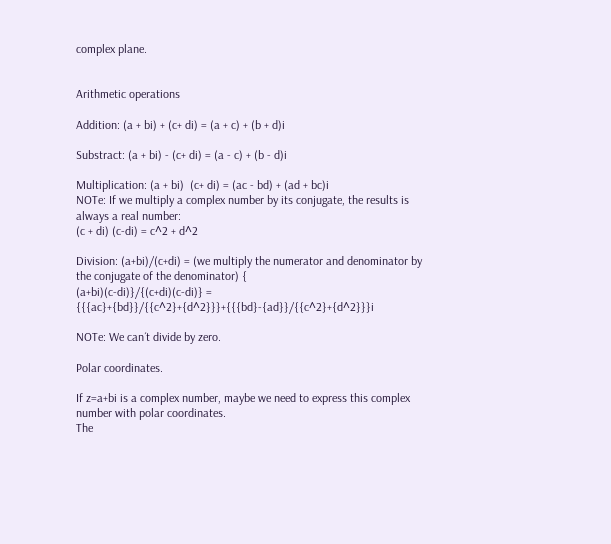complex plane.


Arithmetic operations

Addition: (a + bi) + (c+ di) = (a + c) + (b + d)i

Substract: (a + bi) - (c+ di) = (a - c) + (b - d)i

Multiplication: (a + bi)  (c+ di) = (ac - bd) + (ad + bc)i
NOTe: If we multiply a complex number by its conjugate, the results is always a real number:
(c + di) (c-di) = c^2 + d^2

Division: (a+bi)/(c+di) = (we multiply the numerator and denominator by the conjugate of the denominator) {
(a+bi)(c-di)}/{(c+di)(c-di)} = {{{ac}+{bd}}/{{c^2}+{d^2}}}+{{{bd}-{ad}}/{{c^2}+{d^2}}}i

NOTe: We can´t divide by zero.

Polar coordinates.

If z=a+bi is a complex number, maybe we need to express this complex number with polar coordinates.
The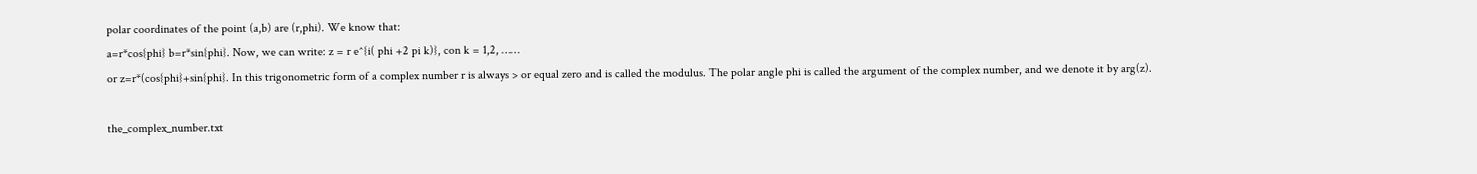polar coordinates of the point (a,b) are (r,phi). We know that:
a=r*cos{phi} b=r*sin{phi}. Now, we can write: z = r e^{i( phi +2 pi k)}, con k = 1,2, ……
or z=r*(cos{phi}+sin{phi}. In this trigonometric form of a complex number r is always > or equal zero and is called the modulus. The polar angle phi is called the argument of the complex number, and we denote it by arg(z).

the_complex_number.txt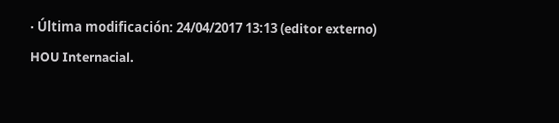· Última modificación: 24/04/2017 13:13 (editor externo)
HOU Internacial.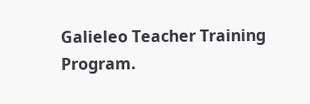Galieleo Teacher Training Program.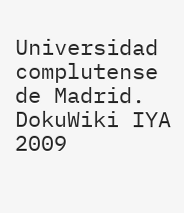Universidad complutense de Madrid. DokuWiki IYA 2009